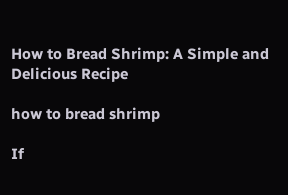How to Bread Shrimp: A Simple and Delicious Recipe

how to bread shrimp

If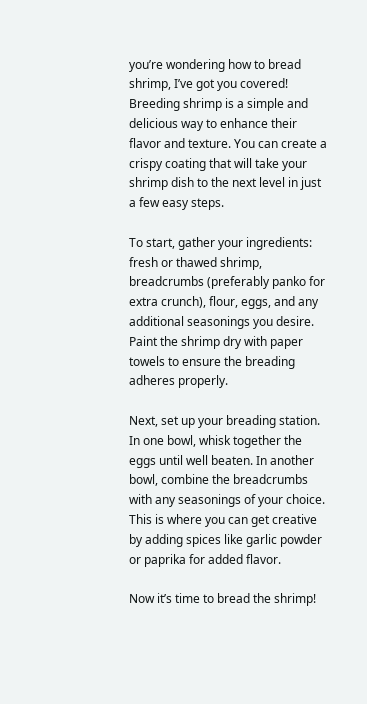you’re wondering how to bread shrimp, I’ve got you covered! Breeding shrimp is a simple and delicious way to enhance their flavor and texture. You can create a crispy coating that will take your shrimp dish to the next level in just a few easy steps.

To start, gather your ingredients: fresh or thawed shrimp, breadcrumbs (preferably panko for extra crunch), flour, eggs, and any additional seasonings you desire. Paint the shrimp dry with paper towels to ensure the breading adheres properly.

Next, set up your breading station. In one bowl, whisk together the eggs until well beaten. In another bowl, combine the breadcrumbs with any seasonings of your choice. This is where you can get creative by adding spices like garlic powder or paprika for added flavor.

Now it’s time to bread the shrimp!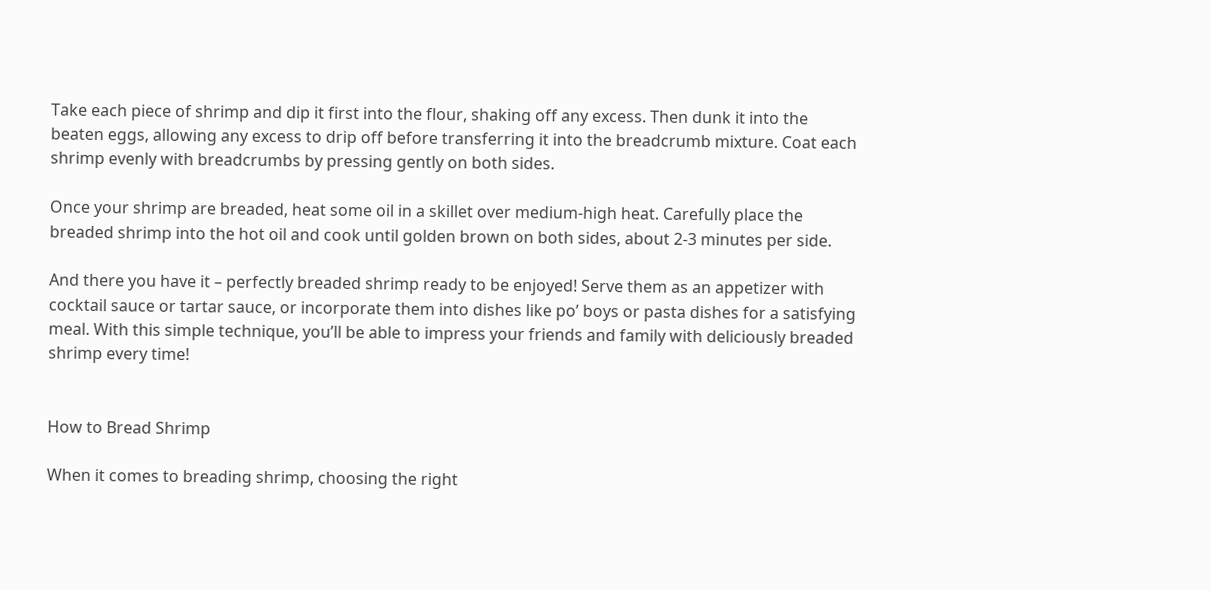Take each piece of shrimp and dip it first into the flour, shaking off any excess. Then dunk it into the beaten eggs, allowing any excess to drip off before transferring it into the breadcrumb mixture. Coat each shrimp evenly with breadcrumbs by pressing gently on both sides.

Once your shrimp are breaded, heat some oil in a skillet over medium-high heat. Carefully place the breaded shrimp into the hot oil and cook until golden brown on both sides, about 2-3 minutes per side.

And there you have it – perfectly breaded shrimp ready to be enjoyed! Serve them as an appetizer with cocktail sauce or tartar sauce, or incorporate them into dishes like po’ boys or pasta dishes for a satisfying meal. With this simple technique, you’ll be able to impress your friends and family with deliciously breaded shrimp every time!


How to Bread Shrimp

When it comes to breading shrimp, choosing the right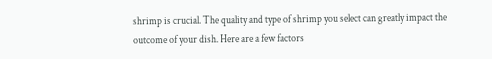shrimp is crucial. The quality and type of shrimp you select can greatly impact the outcome of your dish. Here are a few factors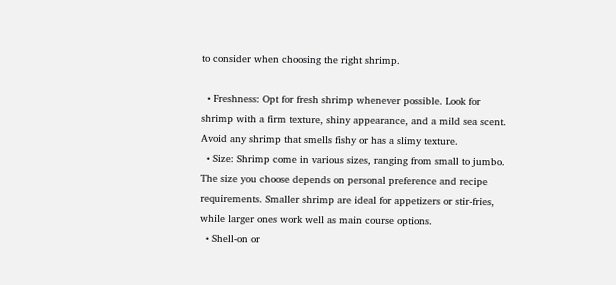to consider when choosing the right shrimp.

  • Freshness: Opt for fresh shrimp whenever possible. Look for shrimp with a firm texture, shiny appearance, and a mild sea scent. Avoid any shrimp that smells fishy or has a slimy texture.
  • Size: Shrimp come in various sizes, ranging from small to jumbo. The size you choose depends on personal preference and recipe requirements. Smaller shrimp are ideal for appetizers or stir-fries, while larger ones work well as main course options.
  • Shell-on or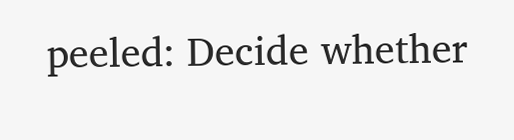peeled: Decide whether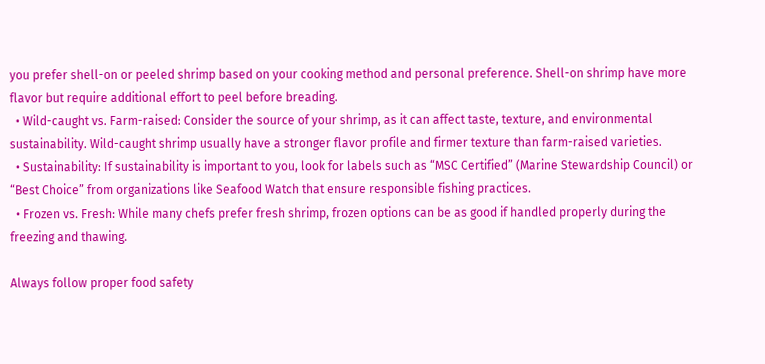you prefer shell-on or peeled shrimp based on your cooking method and personal preference. Shell-on shrimp have more flavor but require additional effort to peel before breading.
  • Wild-caught vs. Farm-raised: Consider the source of your shrimp, as it can affect taste, texture, and environmental sustainability. Wild-caught shrimp usually have a stronger flavor profile and firmer texture than farm-raised varieties.
  • Sustainability: If sustainability is important to you, look for labels such as “MSC Certified” (Marine Stewardship Council) or “Best Choice” from organizations like Seafood Watch that ensure responsible fishing practices.
  • Frozen vs. Fresh: While many chefs prefer fresh shrimp, frozen options can be as good if handled properly during the freezing and thawing.

Always follow proper food safety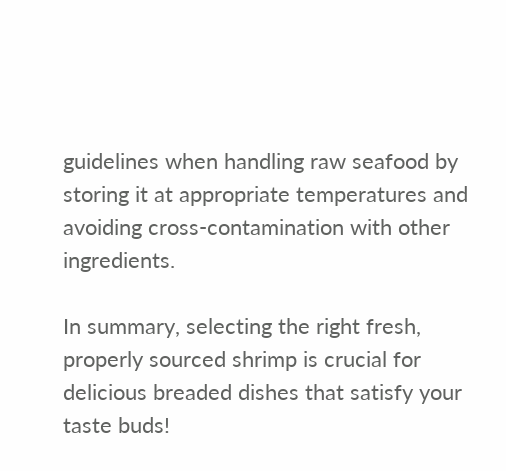guidelines when handling raw seafood by storing it at appropriate temperatures and avoiding cross-contamination with other ingredients.

In summary, selecting the right fresh, properly sourced shrimp is crucial for delicious breaded dishes that satisfy your taste buds!